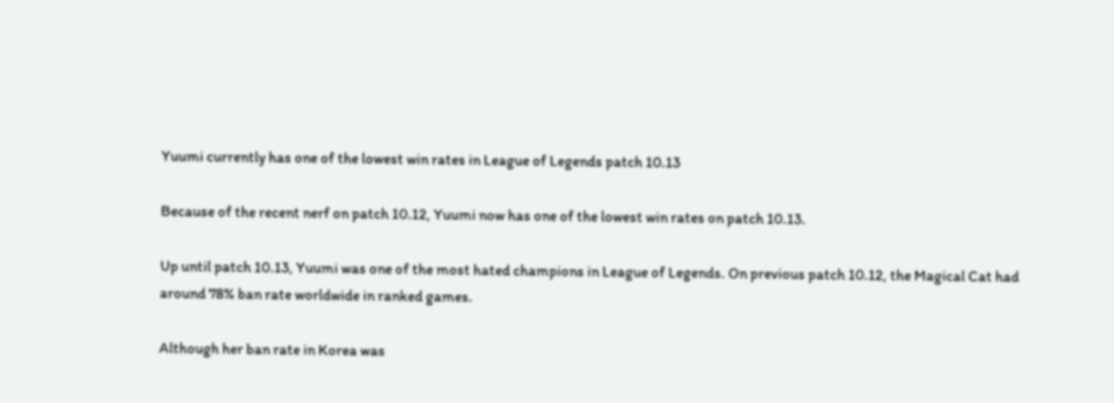Yuumi currently has one of the lowest win rates in League of Legends patch 10.13

Because of the recent nerf on patch 10.12, Yuumi now has one of the lowest win rates on patch 10.13.

Up until patch 10.13, Yuumi was one of the most hated champions in League of Legends. On previous patch 10.12, the Magical Cat had around 78% ban rate worldwide in ranked games.

Although her ban rate in Korea was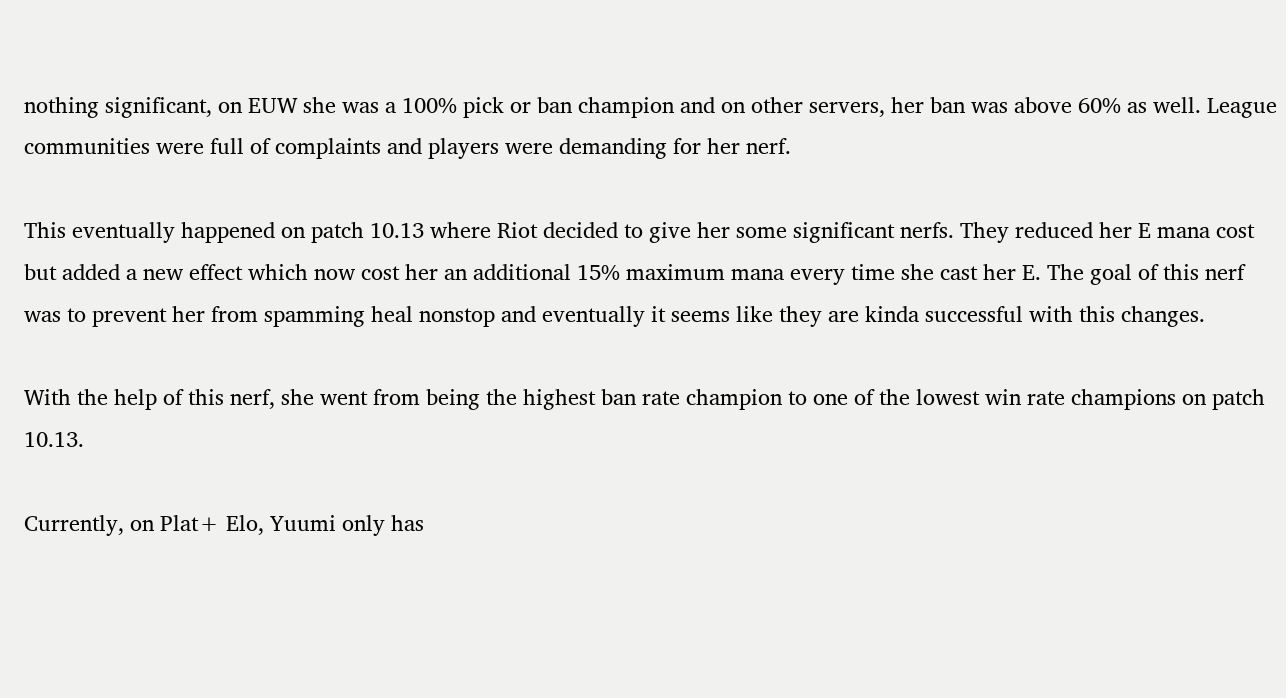nothing significant, on EUW she was a 100% pick or ban champion and on other servers, her ban was above 60% as well. League communities were full of complaints and players were demanding for her nerf.

This eventually happened on patch 10.13 where Riot decided to give her some significant nerfs. They reduced her E mana cost but added a new effect which now cost her an additional 15% maximum mana every time she cast her E. The goal of this nerf was to prevent her from spamming heal nonstop and eventually it seems like they are kinda successful with this changes.

With the help of this nerf, she went from being the highest ban rate champion to one of the lowest win rate champions on patch 10.13.

Currently, on Plat+ Elo, Yuumi only has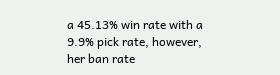a 45.13% win rate with a 9.9% pick rate, however, her ban rate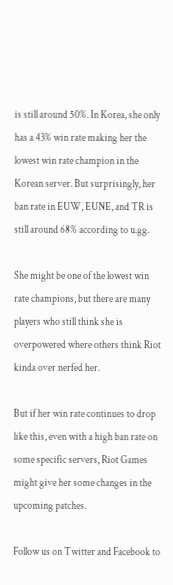is still around 50%. In Korea, she only has a 43% win rate making her the lowest win rate champion in the Korean server. But surprisingly, her ban rate in EUW, EUNE, and TR is still around 68% according to u.gg.

She might be one of the lowest win rate champions, but there are many players who still think she is overpowered where others think Riot kinda over nerfed her.

But if her win rate continues to drop like this, even with a high ban rate on some specific servers, Riot Games might give her some changes in the upcoming patches.

Follow us on Twitter and Facebook to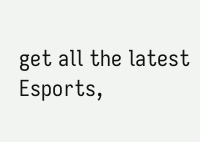get all the latest Esports,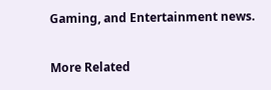Gaming, and Entertainment news.

More Related